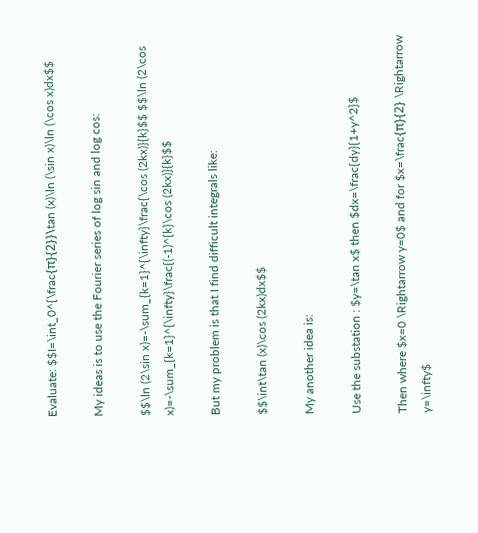Evaluate: $$I=\int_0^{\frac{π}{2}}\tan (x)\ln (\sin x)\ln (\cos x)dx$$

My ideas is to use the Fourier series of log sin and log cos:

$$\ln (2\sin x)=-\sum_{k=1}^{\infty}\frac{\cos (2kx)}{k}$$ $$\ln (2\cos x)=-\sum_{k=1}^{\infty}\frac{(-1)^{k}\cos (2kx)}{k}$$

But my problem is that I find difficult integrals like:

$$\int\tan (x)\cos (2kx)dx$$

My another idea is:

Use the substation : $y=\tan x$ then $dx=\frac{dy}{1+y^2}$

Then where $x=0 \Rightarrow y=0$ and for $x=\frac{π}{2} \Rightarrow y=\infty$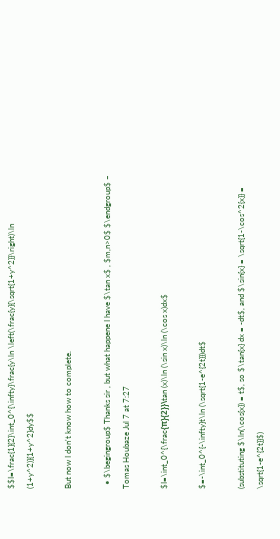$$I=\frac{1}{2}\int_0^{\infty}\frac{y\ln \left(\frac{y}{\sqrt{1+y^2}}\right)\ln (1+y^2)}{1+y^2}dy$$

But now I don't know how to complete.

  • $\begingroup$ Thanks sir , but what happene I have $\tan x$ , $m,n>0$ $\endgroup$ – Tomas Houbaze Jul 7 at 7:27

$I=\int_0^{\frac{π}{2}}\tan (x)\ln (\sin x)\ln (\cos x)dx$

$=-\int_0^{-\infty}t\ln (\sqrt{1-e^{2t}})dt$

(substituting $\ln(\cos{x}) = t$, so $\tan{x} dx = -dt$, and $\sin{x} = \sqrt{1-\cos^2{x}} = \sqrt{1-e^{2t}}$)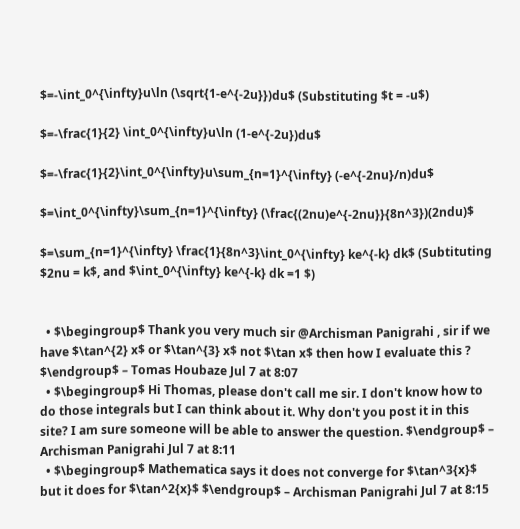$=-\int_0^{\infty}u\ln (\sqrt{1-e^{-2u}})du$ (Substituting $t = -u$)

$=-\frac{1}{2} \int_0^{\infty}u\ln (1-e^{-2u})du$

$=-\frac{1}{2}\int_0^{\infty}u\sum_{n=1}^{\infty} (-e^{-2nu}/n)du$

$=\int_0^{\infty}\sum_{n=1}^{\infty} (\frac{(2nu)e^{-2nu}}{8n^3})(2ndu)$

$=\sum_{n=1}^{\infty} \frac{1}{8n^3}\int_0^{\infty} ke^{-k} dk$ (Subtituting $2nu = k$, and $\int_0^{\infty} ke^{-k} dk =1 $)


  • $\begingroup$ Thank you very much sir @Archisman Panigrahi , sir if we have $\tan^{2} x$ or $\tan^{3} x$ not $\tan x$ then how I evaluate this ? $\endgroup$ – Tomas Houbaze Jul 7 at 8:07
  • $\begingroup$ Hi Thomas, please don't call me sir. I don't know how to do those integrals but I can think about it. Why don't you post it in this site? I am sure someone will be able to answer the question. $\endgroup$ – Archisman Panigrahi Jul 7 at 8:11
  • $\begingroup$ Mathematica says it does not converge for $\tan^3{x}$ but it does for $\tan^2{x}$ $\endgroup$ – Archisman Panigrahi Jul 7 at 8:15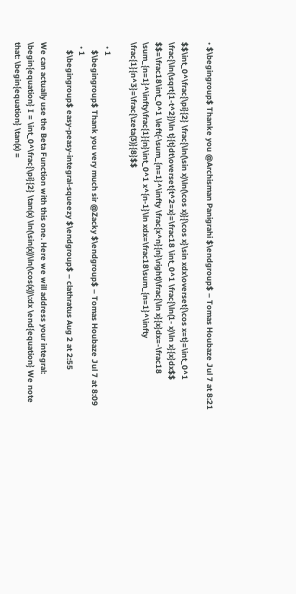• $\begingroup$ Thanke you @Archisman Panigrahi $\endgroup$ – Tomas Houbaze Jul 7 at 8:21

$$\int_0^\frac{\pi}{2} \frac{\ln(\sin x)\ln(\cos x)}{\cos x}\sin xdx\overset{\cos x=t}=\int_0^1 \frac{\ln(\sqrt{1-t^2})\ln t}{t}dt\overset{t^2=x}=\frac18 \int_0^1 \frac{\ln(1- x)\ln x}{x}dx$$ $$=\frac18\int_0^1 \left(-\sum_{n=1}^\infty \frac{x^n}{n}\right)\frac{\ln x}{x}dx=-\frac18 \sum_{n=1}^\infty\frac{1}{n}\int_0^1 x^{n-1}\ln xdx=\frac18\sum_{n=1}^\infty \frac{1}{n^3}=\frac{\zeta(3)}{8}$$

  • 1
    $\begingroup$ Thank you very much sir @Zacky $\endgroup$ – Tomas Houbaze Jul 7 at 8:09
  • 1
    $\begingroup$ easy-peasy-integral-squeezy $\endgroup$ – clathratus Aug 2 at 2:55

We can actually use the Beta Function with this one. Here we will address your integral: \begin{equation} I = \int_0^\frac{\pi}{2} \tan(x) \ln(\sin(x))\ln(\cos(x))\:dx \end{equation} We note that: \begin{equation} \tan(x) =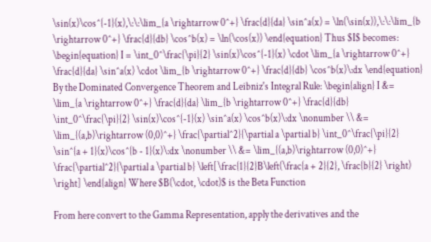\sin(x)\cos^{-1}(x),\:\:\lim_{a \rightarrow 0^+} \frac{d}{da} \sin^a(x) = \ln(\sin(x)),\:\:\lim_{b \rightarrow 0^+} \frac{d}{db} \cos^b(x) = \ln(\cos(x)) \end{equation} Thus $I$ becomes: \begin{equation} I = \int_0^\frac{\pi}{2} \sin(x)\cos^{-1}(x) \cdot \lim_{a \rightarrow 0^+} \frac{d}{da} \sin^a(x) \cdot \lim_{b \rightarrow 0^+} \frac{d}{db} \cos^b(x)\:dx \end{equation} By the Dominated Convergence Theorem and Leibniz's Integral Rule: \begin{align} I &= \lim_{a \rightarrow 0^+} \frac{d}{da} \lim_{b \rightarrow 0^+} \frac{d}{db} \int_0^\frac{\pi}{2} \sin(x)\cos^{-1}(x) \sin^a(x) \cos^b(x)\:dx \nonumber \\ &= \lim_{(a,b)\rightarrow (0,0)^+} \frac{\partial^2}{\partial a \partial b} \int_0^\frac{\pi}{2} \sin^{a + 1}(x)\cos^{b - 1}(x)\:dx \nonumber \\ &= \lim_{(a,b)\rightarrow (0,0)^+} \frac{\partial^2}{\partial a \partial b} \left[\frac{1}{2}B\left(\frac{a + 2}{2}, \frac{b}{2} \right) \right] \end{align} Where $B(\cdot, \cdot)$ is the Beta Function

From here convert to the Gamma Representation, apply the derivatives and the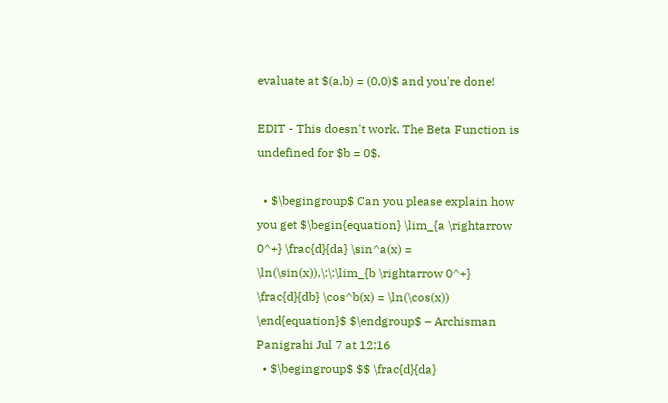evaluate at $(a,b) = (0,0)$ and you're done!

EDIT - This doesn't work. The Beta Function is undefined for $b = 0$.

  • $\begingroup$ Can you please explain how you get $\begin{equation} \lim_{a \rightarrow 0^+} \frac{d}{da} \sin^a(x) = \ln(\sin(x)),\:\:\lim_{b \rightarrow 0^+} \frac{d}{db} \cos^b(x) = \ln(\cos(x)) \end{equation}$ $\endgroup$ – Archisman Panigrahi Jul 7 at 12:16
  • $\begingroup$ $$ \frac{d}{da}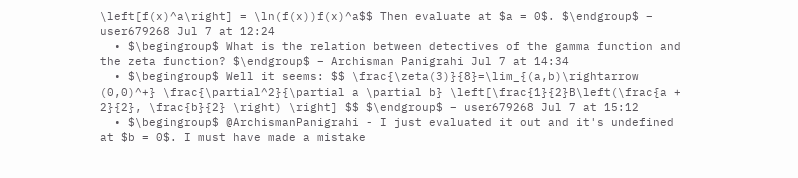\left[f(x)^a\right] = \ln(f(x))f(x)^a$$ Then evaluate at $a = 0$. $\endgroup$ – user679268 Jul 7 at 12:24
  • $\begingroup$ What is the relation between detectives of the gamma function and the zeta function? $\endgroup$ – Archisman Panigrahi Jul 7 at 14:34
  • $\begingroup$ Well it seems: $$ \frac{\zeta(3)}{8}=\lim_{(a,b)\rightarrow (0,0)^+} \frac{\partial^2}{\partial a \partial b} \left[\frac{1}{2}B\left(\frac{a + 2}{2}, \frac{b}{2} \right) \right] $$ $\endgroup$ – user679268 Jul 7 at 15:12
  • $\begingroup$ @ArchismanPanigrahi - I just evaluated it out and it's undefined at $b = 0$. I must have made a mistake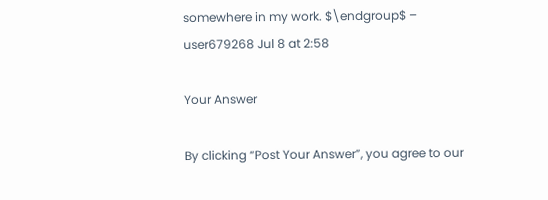somewhere in my work. $\endgroup$ – user679268 Jul 8 at 2:58

Your Answer

By clicking “Post Your Answer”, you agree to our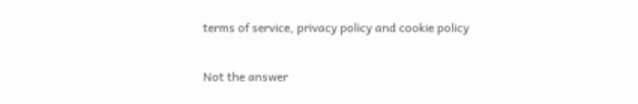terms of service, privacy policy and cookie policy

Not the answer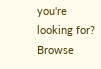you're looking for? Browse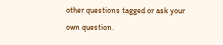other questions tagged or ask your own question.